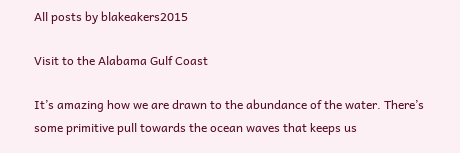All posts by blakeakers2015

Visit to the Alabama Gulf Coast

It’s amazing how we are drawn to the abundance of the water. There’s some primitive pull towards the ocean waves that keeps us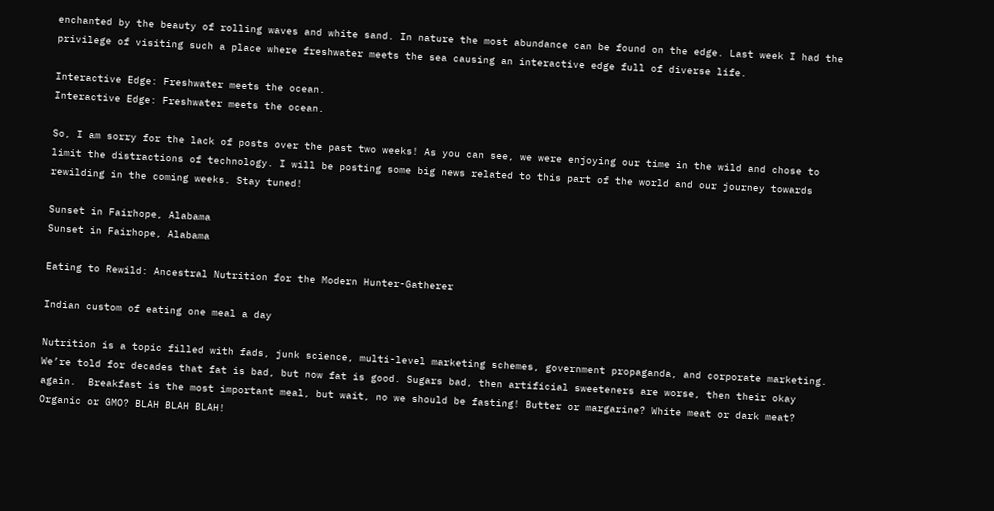enchanted by the beauty of rolling waves and white sand. In nature the most abundance can be found on the edge. Last week I had the privilege of visiting such a place where freshwater meets the sea causing an interactive edge full of diverse life.

Interactive Edge: Freshwater meets the ocean.
Interactive Edge: Freshwater meets the ocean.

So, I am sorry for the lack of posts over the past two weeks! As you can see, we were enjoying our time in the wild and chose to limit the distractions of technology. I will be posting some big news related to this part of the world and our journey towards rewilding in the coming weeks. Stay tuned!

Sunset in Fairhope, Alabama
Sunset in Fairhope, Alabama

Eating to Rewild: Ancestral Nutrition for the Modern Hunter-Gatherer

Indian custom of eating one meal a day

Nutrition is a topic filled with fads, junk science, multi-level marketing schemes, government propaganda, and corporate marketing. We’re told for decades that fat is bad, but now fat is good. Sugars bad, then artificial sweeteners are worse, then their okay again.  Breakfast is the most important meal, but wait, no we should be fasting! Butter or margarine? White meat or dark meat? Organic or GMO? BLAH BLAH BLAH!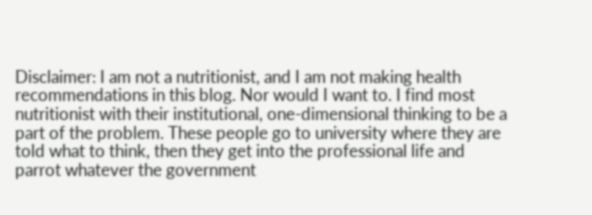Disclaimer: I am not a nutritionist, and I am not making health recommendations in this blog. Nor would I want to. I find most nutritionist with their institutional, one-dimensional thinking to be a part of the problem. These people go to university where they are told what to think, then they get into the professional life and parrot whatever the government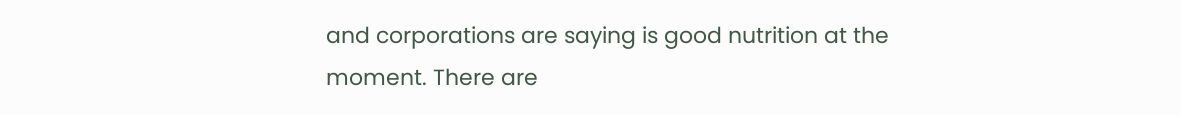and corporations are saying is good nutrition at the moment. There are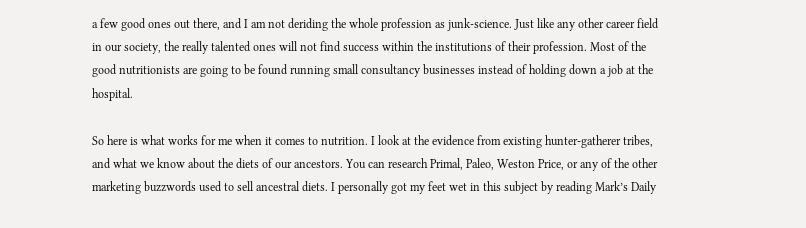a few good ones out there, and I am not deriding the whole profession as junk-science. Just like any other career field in our society, the really talented ones will not find success within the institutions of their profession. Most of the good nutritionists are going to be found running small consultancy businesses instead of holding down a job at the hospital.

So here is what works for me when it comes to nutrition. I look at the evidence from existing hunter-gatherer tribes, and what we know about the diets of our ancestors. You can research Primal, Paleo, Weston Price, or any of the other marketing buzzwords used to sell ancestral diets. I personally got my feet wet in this subject by reading Mark’s Daily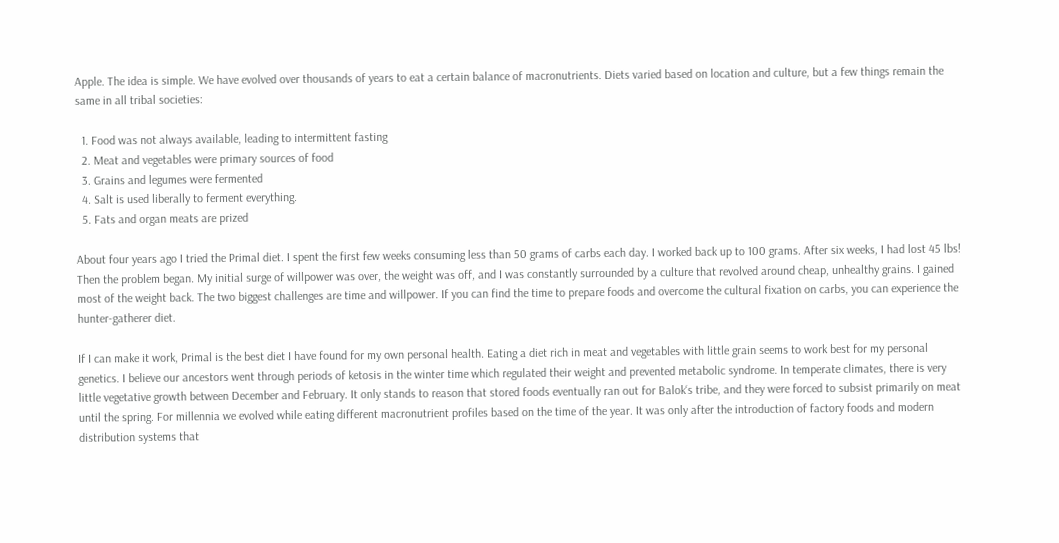Apple. The idea is simple. We have evolved over thousands of years to eat a certain balance of macronutrients. Diets varied based on location and culture, but a few things remain the same in all tribal societies:

  1. Food was not always available, leading to intermittent fasting
  2. Meat and vegetables were primary sources of food
  3. Grains and legumes were fermented
  4. Salt is used liberally to ferment everything.
  5. Fats and organ meats are prized

About four years ago I tried the Primal diet. I spent the first few weeks consuming less than 50 grams of carbs each day. I worked back up to 100 grams. After six weeks, I had lost 45 lbs! Then the problem began. My initial surge of willpower was over, the weight was off, and I was constantly surrounded by a culture that revolved around cheap, unhealthy grains. I gained most of the weight back. The two biggest challenges are time and willpower. If you can find the time to prepare foods and overcome the cultural fixation on carbs, you can experience the hunter-gatherer diet.

If I can make it work, Primal is the best diet I have found for my own personal health. Eating a diet rich in meat and vegetables with little grain seems to work best for my personal genetics. I believe our ancestors went through periods of ketosis in the winter time which regulated their weight and prevented metabolic syndrome. In temperate climates, there is very little vegetative growth between December and February. It only stands to reason that stored foods eventually ran out for Balok‘s tribe, and they were forced to subsist primarily on meat until the spring. For millennia we evolved while eating different macronutrient profiles based on the time of the year. It was only after the introduction of factory foods and modern distribution systems that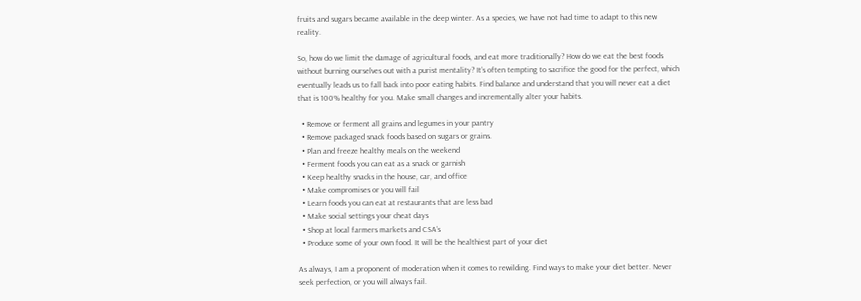fruits and sugars became available in the deep winter. As a species, we have not had time to adapt to this new reality.

So, how do we limit the damage of agricultural foods, and eat more traditionally? How do we eat the best foods without burning ourselves out with a purist mentality? It’s often tempting to sacrifice the good for the perfect, which eventually leads us to fall back into poor eating habits. Find balance and understand that you will never eat a diet that is 100% healthy for you. Make small changes and incrementally alter your habits.

  • Remove or ferment all grains and legumes in your pantry
  • Remove packaged snack foods based on sugars or grains.
  • Plan and freeze healthy meals on the weekend
  • Ferment foods you can eat as a snack or garnish
  • Keep healthy snacks in the house, car, and office
  • Make compromises or you will fail
  • Learn foods you can eat at restaurants that are less bad
  • Make social settings your cheat days
  • Shop at local farmers markets and CSA’s
  • Produce some of your own food. It will be the healthiest part of your diet

As always, I am a proponent of moderation when it comes to rewilding. Find ways to make your diet better. Never seek perfection, or you will always fail.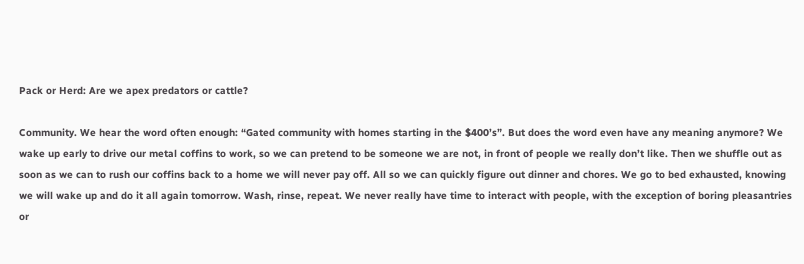Pack or Herd: Are we apex predators or cattle?

Community. We hear the word often enough: “Gated community with homes starting in the $400’s”. But does the word even have any meaning anymore? We wake up early to drive our metal coffins to work, so we can pretend to be someone we are not, in front of people we really don’t like. Then we shuffle out as soon as we can to rush our coffins back to a home we will never pay off. All so we can quickly figure out dinner and chores. We go to bed exhausted, knowing we will wake up and do it all again tomorrow. Wash, rinse, repeat. We never really have time to interact with people, with the exception of boring pleasantries or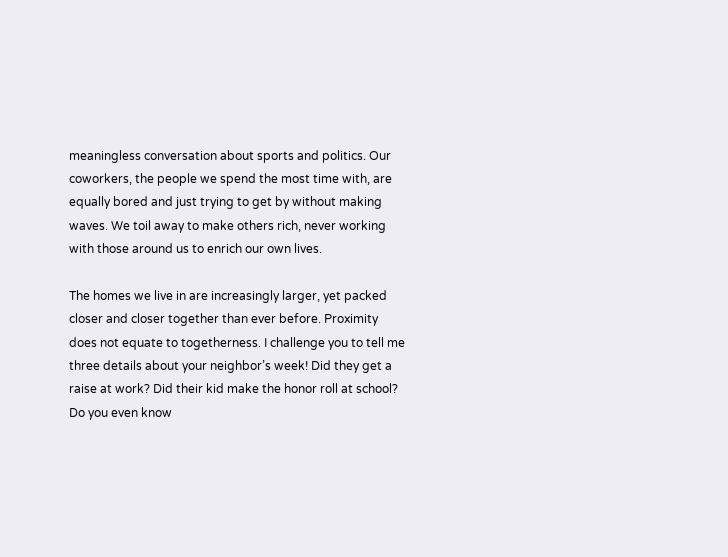meaningless conversation about sports and politics. Our coworkers, the people we spend the most time with, are equally bored and just trying to get by without making waves. We toil away to make others rich, never working with those around us to enrich our own lives.

The homes we live in are increasingly larger, yet packed closer and closer together than ever before. Proximity does not equate to togetherness. I challenge you to tell me three details about your neighbor’s week! Did they get a raise at work? Did their kid make the honor roll at school? Do you even know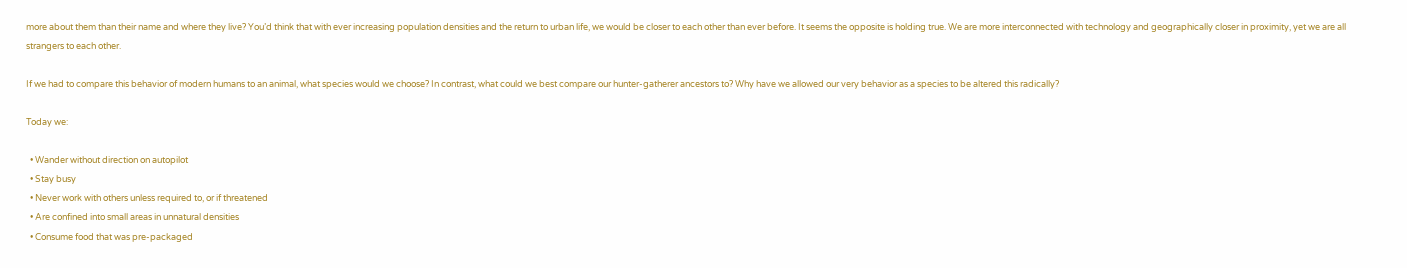more about them than their name and where they live? You’d think that with ever increasing population densities and the return to urban life, we would be closer to each other than ever before. It seems the opposite is holding true. We are more interconnected with technology and geographically closer in proximity, yet we are all strangers to each other.

If we had to compare this behavior of modern humans to an animal, what species would we choose? In contrast, what could we best compare our hunter-gatherer ancestors to? Why have we allowed our very behavior as a species to be altered this radically?

Today we:

  • Wander without direction on autopilot
  • Stay busy
  • Never work with others unless required to, or if threatened
  • Are confined into small areas in unnatural densities
  • Consume food that was pre-packaged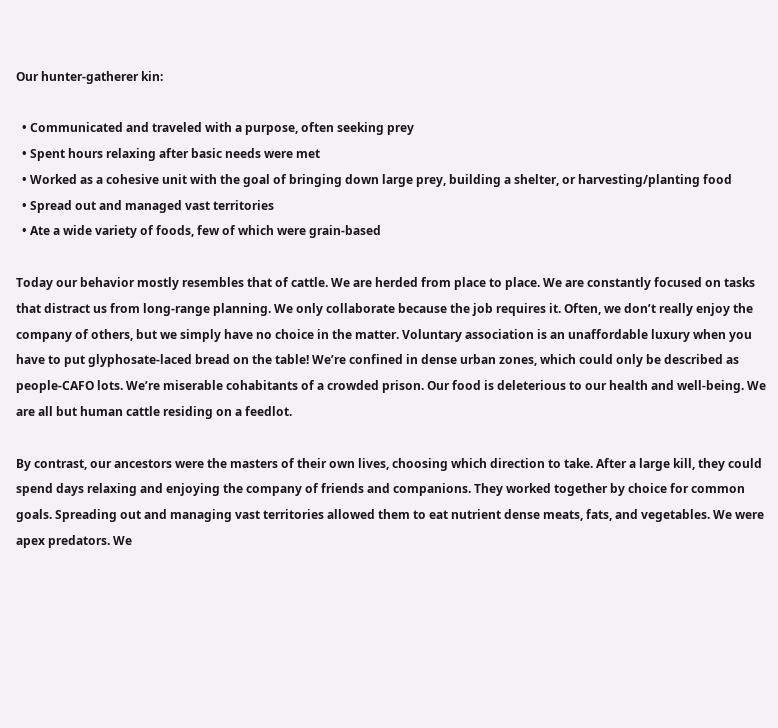Our hunter-gatherer kin:

  • Communicated and traveled with a purpose, often seeking prey
  • Spent hours relaxing after basic needs were met
  • Worked as a cohesive unit with the goal of bringing down large prey, building a shelter, or harvesting/planting food
  • Spread out and managed vast territories
  • Ate a wide variety of foods, few of which were grain-based

Today our behavior mostly resembles that of cattle. We are herded from place to place. We are constantly focused on tasks that distract us from long-range planning. We only collaborate because the job requires it. Often, we don’t really enjoy the company of others, but we simply have no choice in the matter. Voluntary association is an unaffordable luxury when you have to put glyphosate-laced bread on the table! We’re confined in dense urban zones, which could only be described as people-CAFO lots. We’re miserable cohabitants of a crowded prison. Our food is deleterious to our health and well-being. We are all but human cattle residing on a feedlot.

By contrast, our ancestors were the masters of their own lives, choosing which direction to take. After a large kill, they could spend days relaxing and enjoying the company of friends and companions. They worked together by choice for common goals. Spreading out and managing vast territories allowed them to eat nutrient dense meats, fats, and vegetables. We were apex predators. We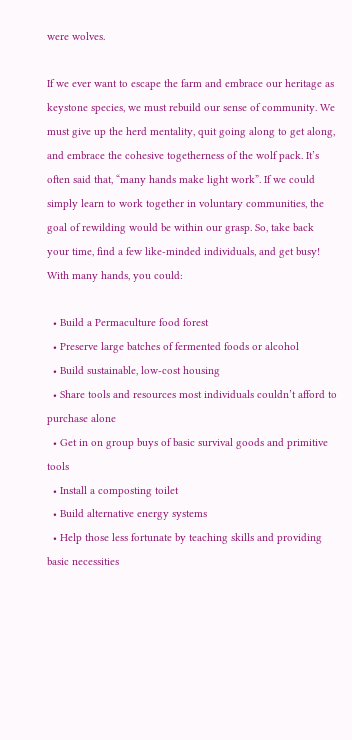were wolves.

If we ever want to escape the farm and embrace our heritage as keystone species, we must rebuild our sense of community. We must give up the herd mentality, quit going along to get along, and embrace the cohesive togetherness of the wolf pack. It’s often said that, “many hands make light work”. If we could simply learn to work together in voluntary communities, the goal of rewilding would be within our grasp. So, take back your time, find a few like-minded individuals, and get busy! With many hands, you could:

  • Build a Permaculture food forest
  • Preserve large batches of fermented foods or alcohol
  • Build sustainable, low-cost housing
  • Share tools and resources most individuals couldn’t afford to purchase alone
  • Get in on group buys of basic survival goods and primitive tools
  • Install a composting toilet
  • Build alternative energy systems
  • Help those less fortunate by teaching skills and providing basic necessities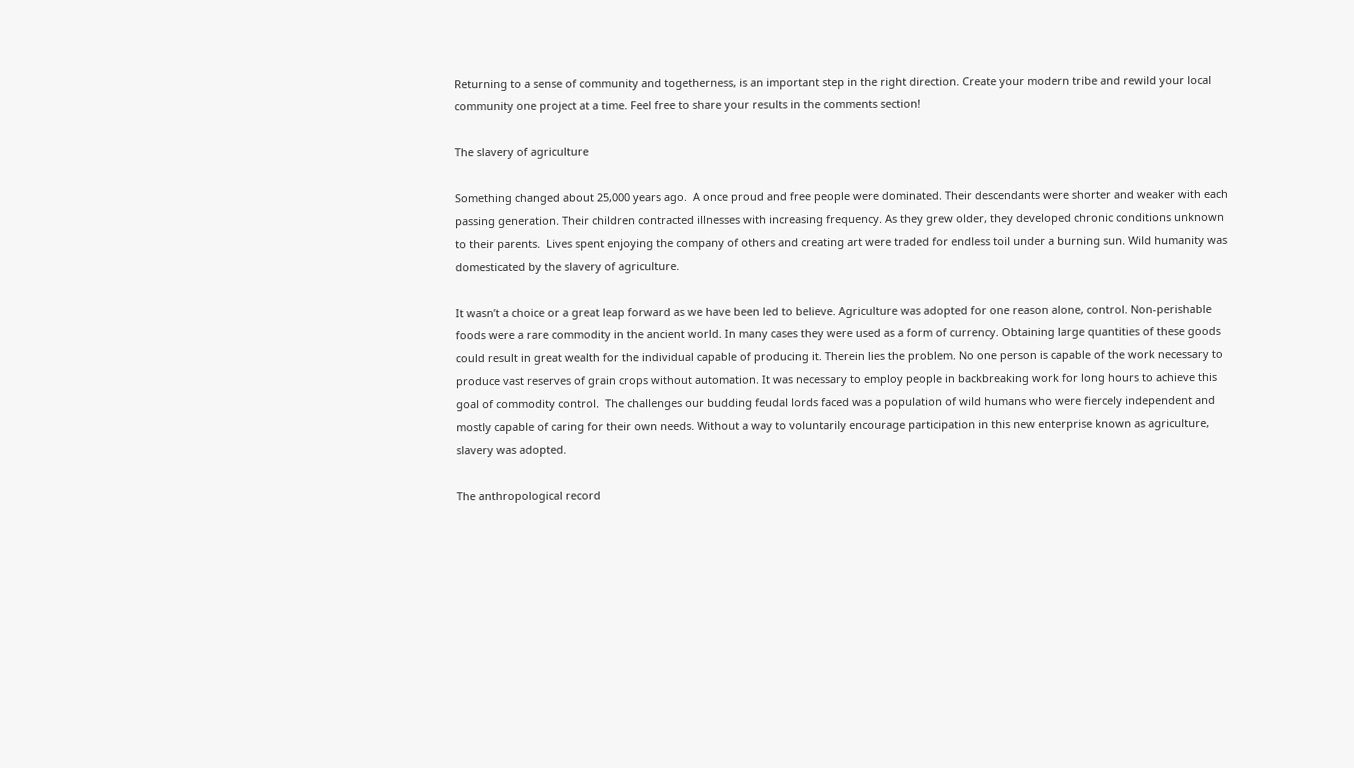Returning to a sense of community and togetherness, is an important step in the right direction. Create your modern tribe and rewild your local community one project at a time. Feel free to share your results in the comments section!

The slavery of agriculture

Something changed about 25,000 years ago.  A once proud and free people were dominated. Their descendants were shorter and weaker with each passing generation. Their children contracted illnesses with increasing frequency. As they grew older, they developed chronic conditions unknown to their parents.  Lives spent enjoying the company of others and creating art were traded for endless toil under a burning sun. Wild humanity was domesticated by the slavery of agriculture.

It wasn’t a choice or a great leap forward as we have been led to believe. Agriculture was adopted for one reason alone, control. Non-perishable foods were a rare commodity in the ancient world. In many cases they were used as a form of currency. Obtaining large quantities of these goods could result in great wealth for the individual capable of producing it. Therein lies the problem. No one person is capable of the work necessary to produce vast reserves of grain crops without automation. It was necessary to employ people in backbreaking work for long hours to achieve this goal of commodity control.  The challenges our budding feudal lords faced was a population of wild humans who were fiercely independent and mostly capable of caring for their own needs. Without a way to voluntarily encourage participation in this new enterprise known as agriculture, slavery was adopted.

The anthropological record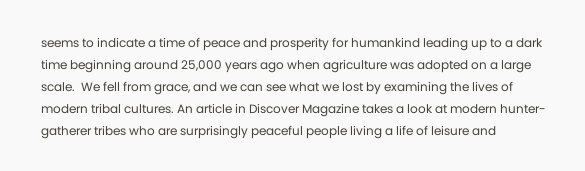seems to indicate a time of peace and prosperity for humankind leading up to a dark time beginning around 25,000 years ago when agriculture was adopted on a large scale.  We fell from grace, and we can see what we lost by examining the lives of modern tribal cultures. An article in Discover Magazine takes a look at modern hunter-gatherer tribes who are surprisingly peaceful people living a life of leisure and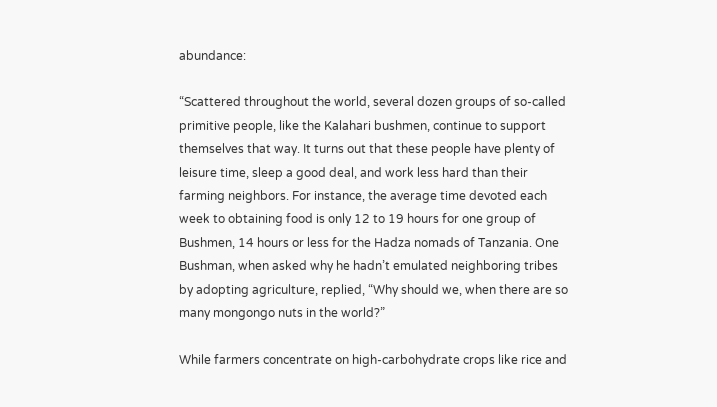abundance:

“Scattered throughout the world, several dozen groups of so-called primitive people, like the Kalahari bushmen, continue to support themselves that way. It turns out that these people have plenty of leisure time, sleep a good deal, and work less hard than their farming neighbors. For instance, the average time devoted each week to obtaining food is only 12 to 19 hours for one group of Bushmen, 14 hours or less for the Hadza nomads of Tanzania. One Bushman, when asked why he hadn’t emulated neighboring tribes by adopting agriculture, replied, “Why should we, when there are so many mongongo nuts in the world?”

While farmers concentrate on high-carbohydrate crops like rice and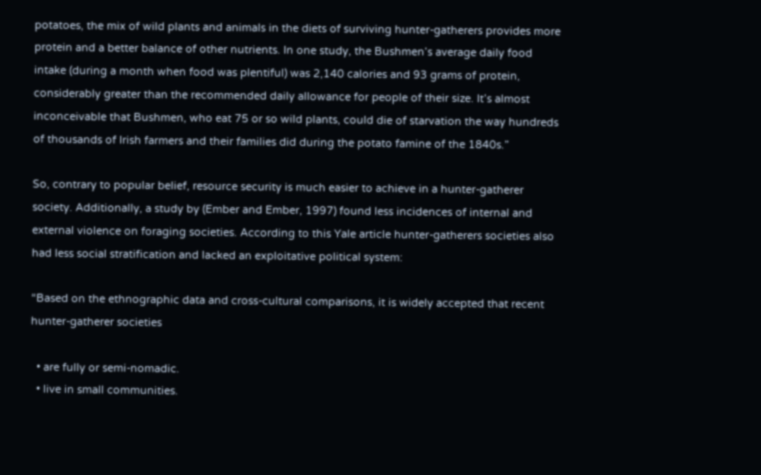potatoes, the mix of wild plants and animals in the diets of surviving hunter-gatherers provides more protein and a better balance of other nutrients. In one study, the Bushmen’s average daily food intake (during a month when food was plentiful) was 2,140 calories and 93 grams of protein, considerably greater than the recommended daily allowance for people of their size. It’s almost inconceivable that Bushmen, who eat 75 or so wild plants, could die of starvation the way hundreds of thousands of Irish farmers and their families did during the potato famine of the 1840s.”

So, contrary to popular belief, resource security is much easier to achieve in a hunter-gatherer society. Additionally, a study by (Ember and Ember, 1997) found less incidences of internal and external violence on foraging societies. According to this Yale article hunter-gatherers societies also had less social stratification and lacked an exploitative political system:

“Based on the ethnographic data and cross-cultural comparisons, it is widely accepted that recent hunter-gatherer societies

  • are fully or semi-nomadic.
  • live in small communities.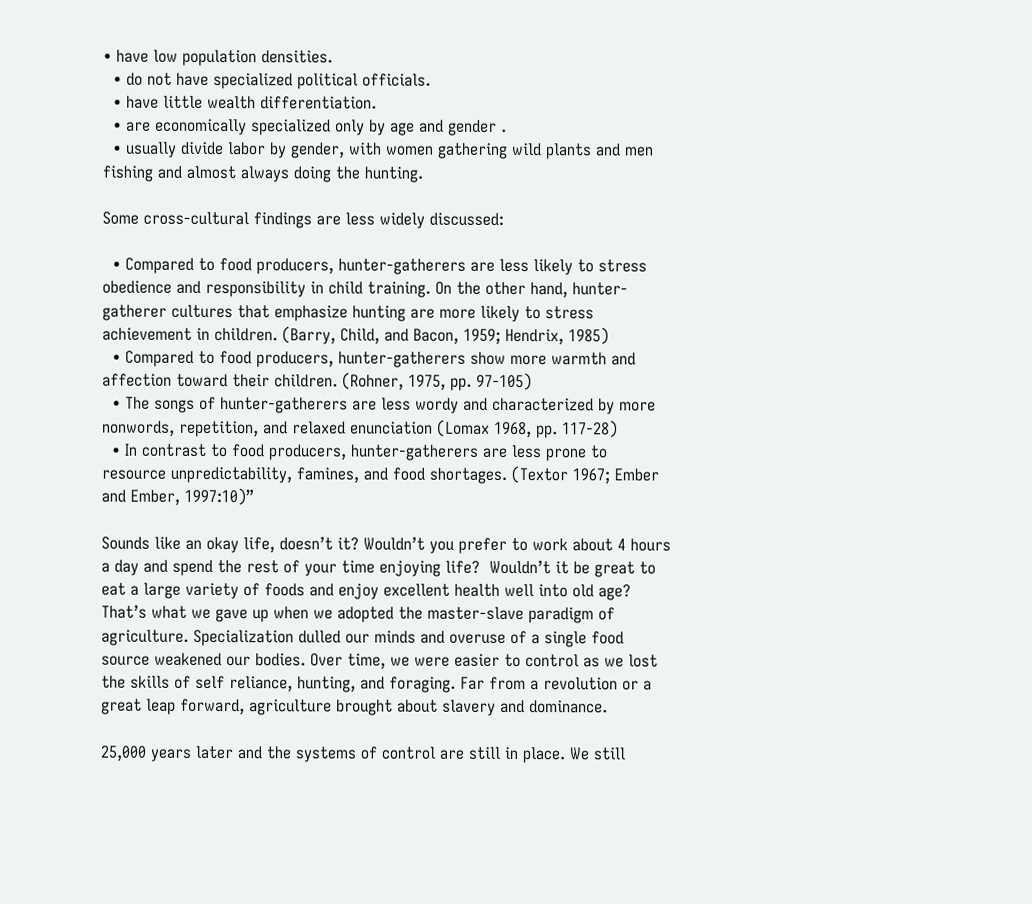• have low population densities.
  • do not have specialized political officials.
  • have little wealth differentiation.
  • are economically specialized only by age and gender .
  • usually divide labor by gender, with women gathering wild plants and men fishing and almost always doing the hunting.

Some cross-cultural findings are less widely discussed:

  • Compared to food producers, hunter-gatherers are less likely to stress obedience and responsibility in child training. On the other hand, hunter-gatherer cultures that emphasize hunting are more likely to stress achievement in children. (Barry, Child, and Bacon, 1959; Hendrix, 1985)
  • Compared to food producers, hunter-gatherers show more warmth and affection toward their children. (Rohner, 1975, pp. 97-105)
  • The songs of hunter-gatherers are less wordy and characterized by more nonwords, repetition, and relaxed enunciation (Lomax 1968, pp. 117-28)
  • In contrast to food producers, hunter-gatherers are less prone to resource unpredictability, famines, and food shortages. (Textor 1967; Ember and Ember, 1997:10)”

Sounds like an okay life, doesn’t it? Wouldn’t you prefer to work about 4 hours a day and spend the rest of your time enjoying life?  Wouldn’t it be great to eat a large variety of foods and enjoy excellent health well into old age? That’s what we gave up when we adopted the master-slave paradigm of agriculture. Specialization dulled our minds and overuse of a single food source weakened our bodies. Over time, we were easier to control as we lost the skills of self reliance, hunting, and foraging. Far from a revolution or a great leap forward, agriculture brought about slavery and dominance.

25,000 years later and the systems of control are still in place. We still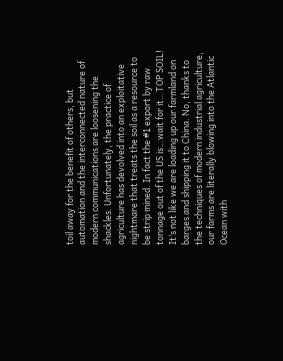toil away for the benefit of others, but automation and the interconnected nature of modern communications are loosening the shackles. Unfortunately, the practice of agriculture has devolved into an exploitative nightmare that treats the soil as a resource to be strip mined. In fact the #1 export by raw tonnage out of the US is…wait for it…TOP SOIL! It’s not like we are loading up our farmland on barges and shipping it to China. No, thanks to the techniques of modern industrial agriculture, our farms are literally blowing into the Atlantic Ocean with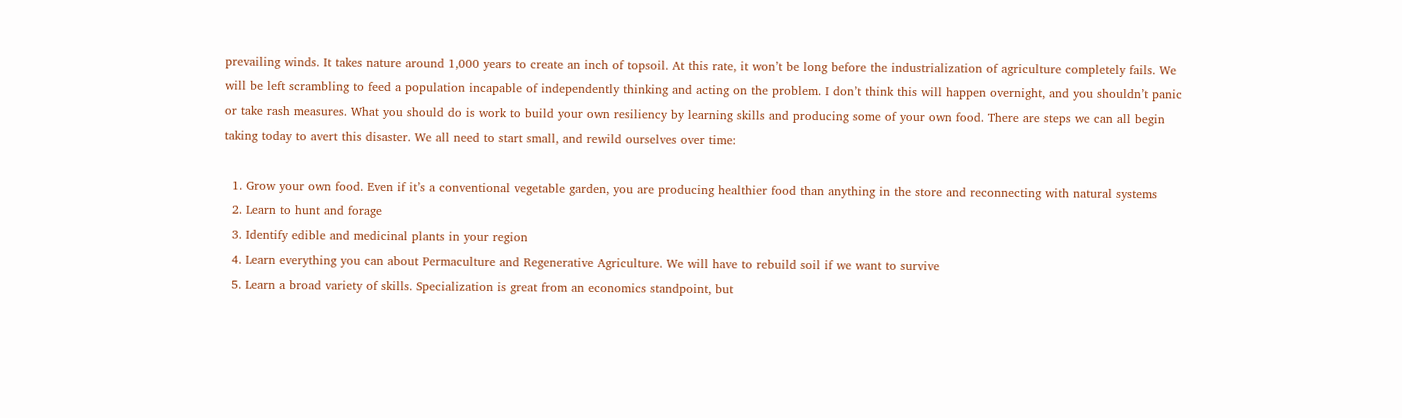prevailing winds. It takes nature around 1,000 years to create an inch of topsoil. At this rate, it won’t be long before the industrialization of agriculture completely fails. We will be left scrambling to feed a population incapable of independently thinking and acting on the problem. I don’t think this will happen overnight, and you shouldn’t panic or take rash measures. What you should do is work to build your own resiliency by learning skills and producing some of your own food. There are steps we can all begin taking today to avert this disaster. We all need to start small, and rewild ourselves over time:

  1. Grow your own food. Even if it’s a conventional vegetable garden, you are producing healthier food than anything in the store and reconnecting with natural systems
  2. Learn to hunt and forage
  3. Identify edible and medicinal plants in your region
  4. Learn everything you can about Permaculture and Regenerative Agriculture. We will have to rebuild soil if we want to survive
  5. Learn a broad variety of skills. Specialization is great from an economics standpoint, but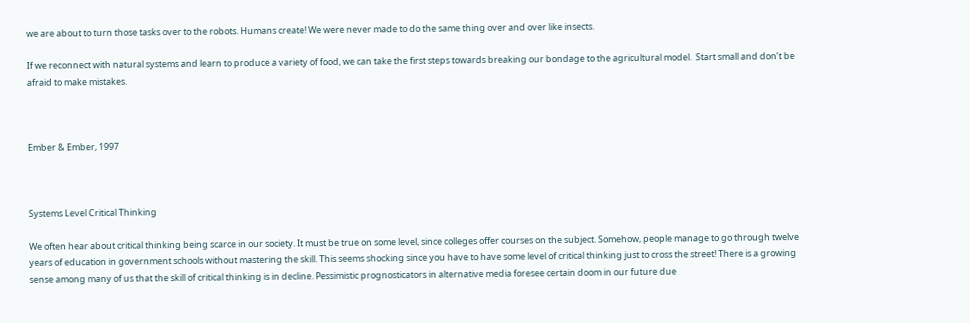we are about to turn those tasks over to the robots. Humans create! We were never made to do the same thing over and over like insects.

If we reconnect with natural systems and learn to produce a variety of food, we can take the first steps towards breaking our bondage to the agricultural model.  Start small and don’t be afraid to make mistakes.



Ember & Ember, 1997



Systems Level Critical Thinking

We often hear about critical thinking being scarce in our society. It must be true on some level, since colleges offer courses on the subject. Somehow, people manage to go through twelve years of education in government schools without mastering the skill. This seems shocking since you have to have some level of critical thinking just to cross the street! There is a growing sense among many of us that the skill of critical thinking is in decline. Pessimistic prognosticators in alternative media foresee certain doom in our future due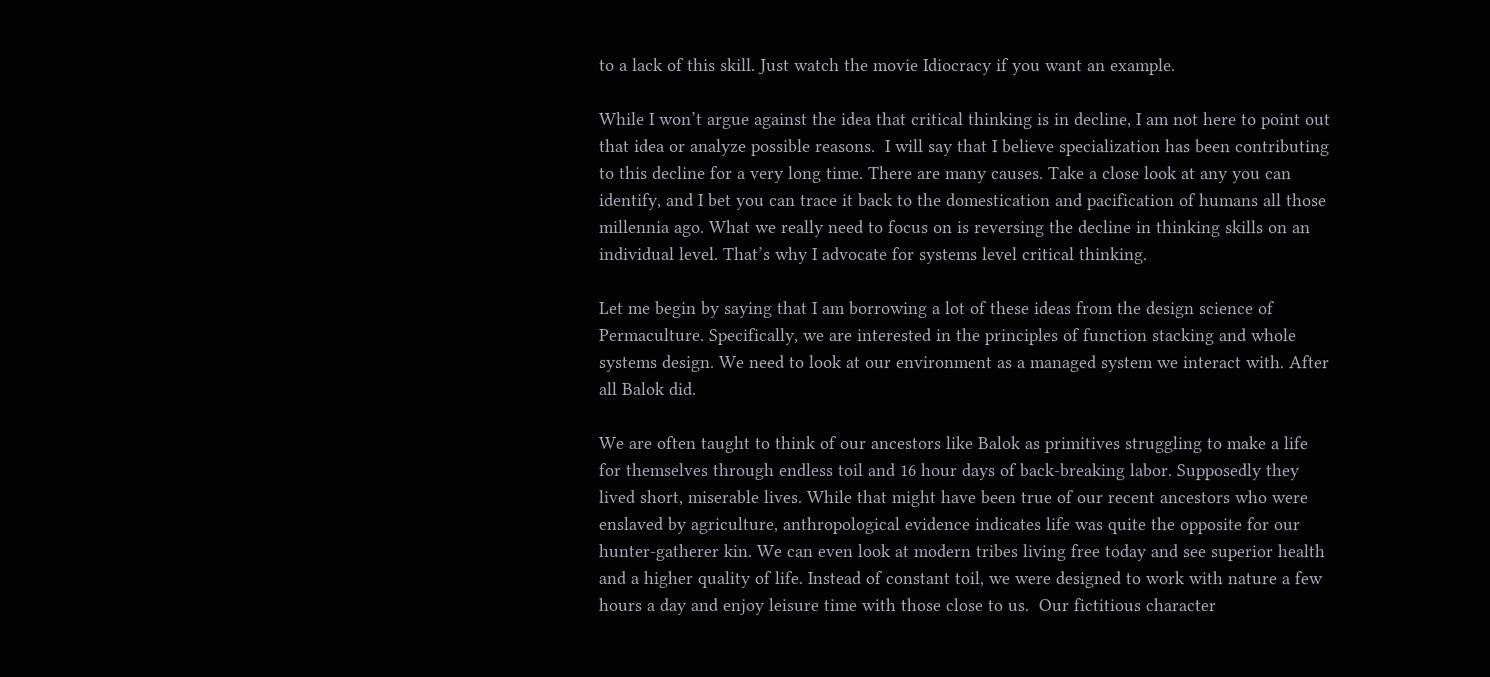to a lack of this skill. Just watch the movie Idiocracy if you want an example.

While I won’t argue against the idea that critical thinking is in decline, I am not here to point out that idea or analyze possible reasons.  I will say that I believe specialization has been contributing to this decline for a very long time. There are many causes. Take a close look at any you can identify, and I bet you can trace it back to the domestication and pacification of humans all those millennia ago. What we really need to focus on is reversing the decline in thinking skills on an individual level. That’s why I advocate for systems level critical thinking.

Let me begin by saying that I am borrowing a lot of these ideas from the design science of Permaculture. Specifically, we are interested in the principles of function stacking and whole systems design. We need to look at our environment as a managed system we interact with. After all Balok did.

We are often taught to think of our ancestors like Balok as primitives struggling to make a life for themselves through endless toil and 16 hour days of back-breaking labor. Supposedly they lived short, miserable lives. While that might have been true of our recent ancestors who were enslaved by agriculture, anthropological evidence indicates life was quite the opposite for our hunter-gatherer kin. We can even look at modern tribes living free today and see superior health and a higher quality of life. Instead of constant toil, we were designed to work with nature a few hours a day and enjoy leisure time with those close to us.  Our fictitious character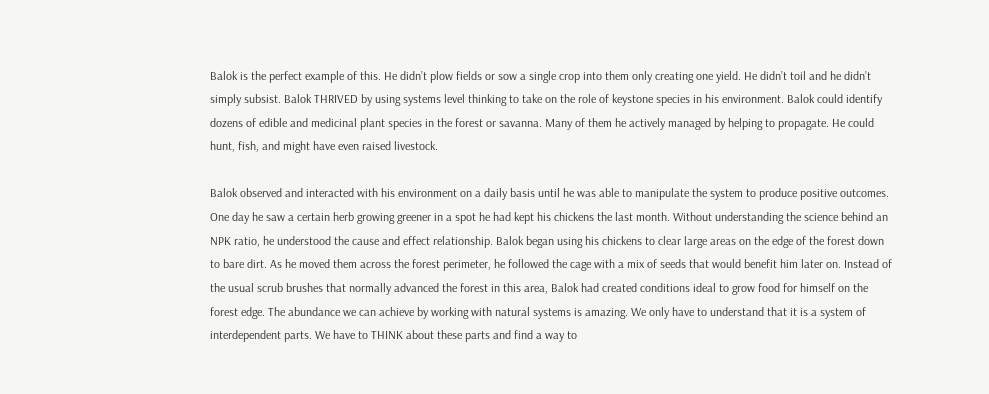Balok is the perfect example of this. He didn’t plow fields or sow a single crop into them only creating one yield. He didn’t toil and he didn’t simply subsist. Balok THRIVED by using systems level thinking to take on the role of keystone species in his environment. Balok could identify dozens of edible and medicinal plant species in the forest or savanna. Many of them he actively managed by helping to propagate. He could hunt, fish, and might have even raised livestock.

Balok observed and interacted with his environment on a daily basis until he was able to manipulate the system to produce positive outcomes. One day he saw a certain herb growing greener in a spot he had kept his chickens the last month. Without understanding the science behind an NPK ratio, he understood the cause and effect relationship. Balok began using his chickens to clear large areas on the edge of the forest down to bare dirt. As he moved them across the forest perimeter, he followed the cage with a mix of seeds that would benefit him later on. Instead of the usual scrub brushes that normally advanced the forest in this area, Balok had created conditions ideal to grow food for himself on the forest edge. The abundance we can achieve by working with natural systems is amazing. We only have to understand that it is a system of interdependent parts. We have to THINK about these parts and find a way to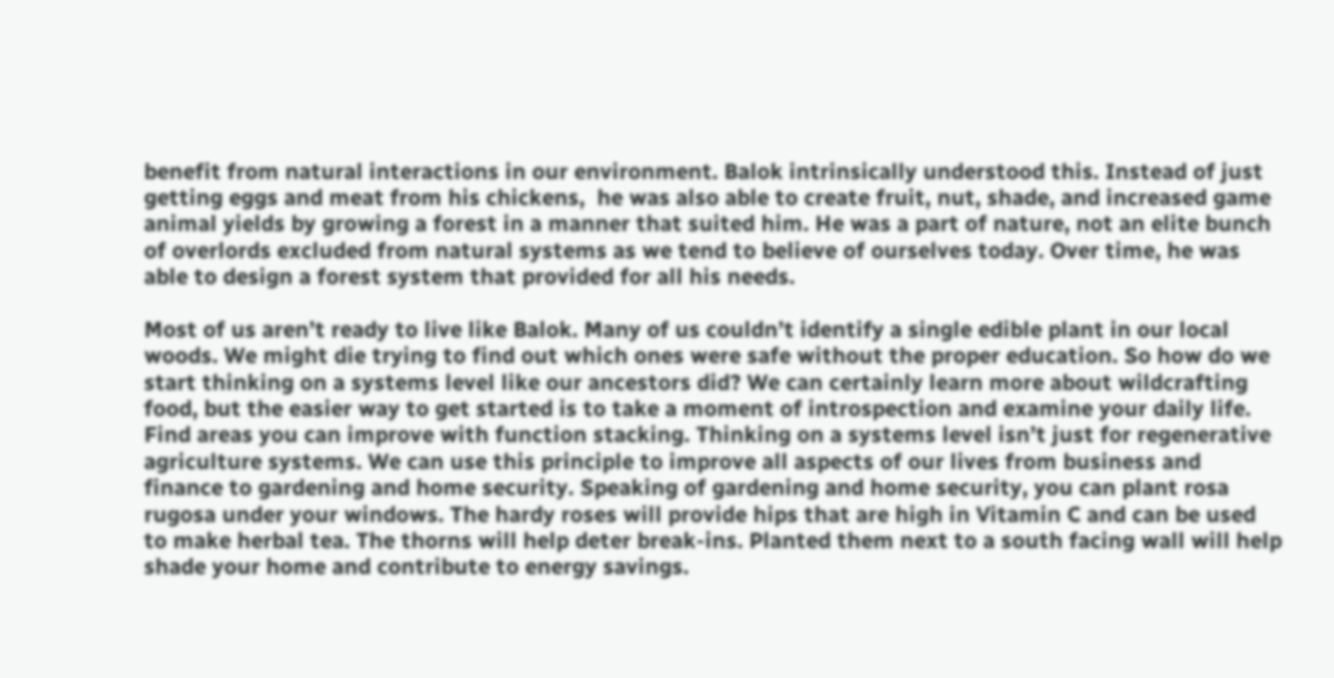benefit from natural interactions in our environment. Balok intrinsically understood this. Instead of just getting eggs and meat from his chickens,  he was also able to create fruit, nut, shade, and increased game animal yields by growing a forest in a manner that suited him. He was a part of nature, not an elite bunch of overlords excluded from natural systems as we tend to believe of ourselves today. Over time, he was able to design a forest system that provided for all his needs.

Most of us aren’t ready to live like Balok. Many of us couldn’t identify a single edible plant in our local woods. We might die trying to find out which ones were safe without the proper education. So how do we start thinking on a systems level like our ancestors did? We can certainly learn more about wildcrafting food, but the easier way to get started is to take a moment of introspection and examine your daily life. Find areas you can improve with function stacking. Thinking on a systems level isn’t just for regenerative agriculture systems. We can use this principle to improve all aspects of our lives from business and finance to gardening and home security. Speaking of gardening and home security, you can plant rosa rugosa under your windows. The hardy roses will provide hips that are high in Vitamin C and can be used to make herbal tea. The thorns will help deter break-ins. Planted them next to a south facing wall will help shade your home and contribute to energy savings.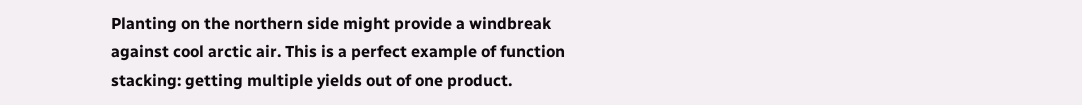Planting on the northern side might provide a windbreak against cool arctic air. This is a perfect example of function stacking: getting multiple yields out of one product.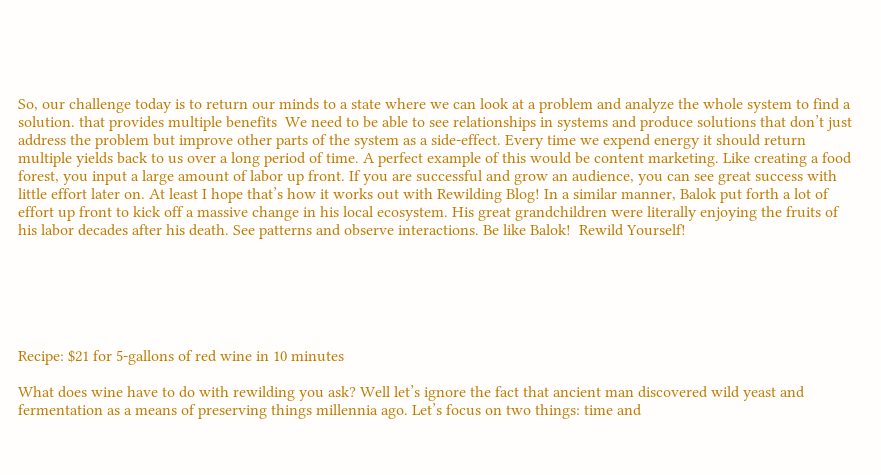So, our challenge today is to return our minds to a state where we can look at a problem and analyze the whole system to find a solution. that provides multiple benefits  We need to be able to see relationships in systems and produce solutions that don’t just address the problem but improve other parts of the system as a side-effect. Every time we expend energy it should return multiple yields back to us over a long period of time. A perfect example of this would be content marketing. Like creating a food forest, you input a large amount of labor up front. If you are successful and grow an audience, you can see great success with little effort later on. At least I hope that’s how it works out with Rewilding Blog! In a similar manner, Balok put forth a lot of effort up front to kick off a massive change in his local ecosystem. His great grandchildren were literally enjoying the fruits of his labor decades after his death. See patterns and observe interactions. Be like Balok!  Rewild Yourself!






Recipe: $21 for 5-gallons of red wine in 10 minutes

What does wine have to do with rewilding you ask? Well let’s ignore the fact that ancient man discovered wild yeast and fermentation as a means of preserving things millennia ago. Let’s focus on two things: time and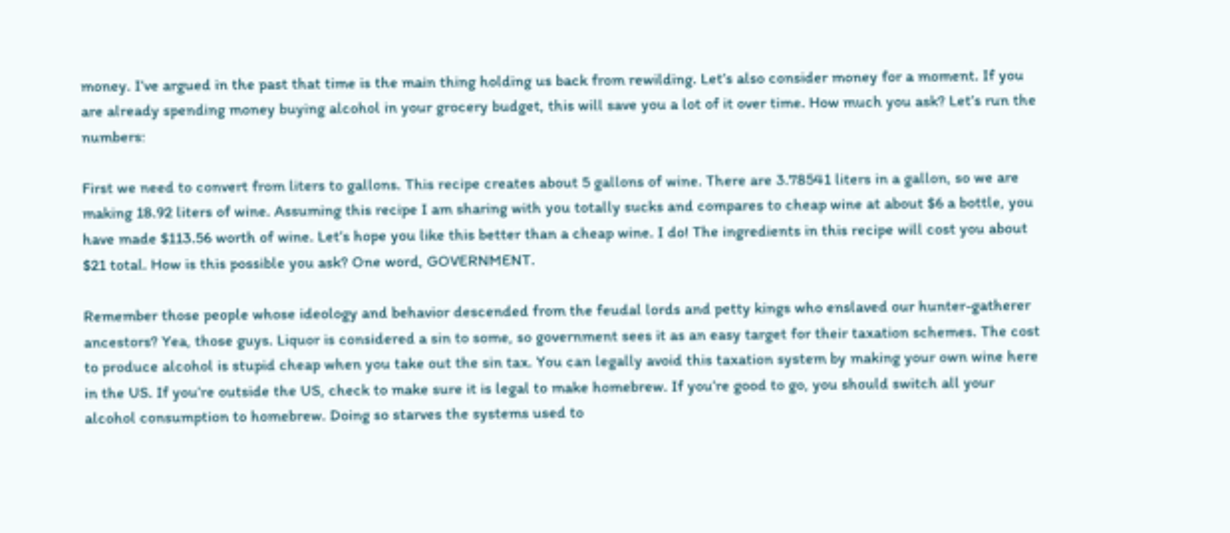money. I’ve argued in the past that time is the main thing holding us back from rewilding. Let’s also consider money for a moment. If you are already spending money buying alcohol in your grocery budget, this will save you a lot of it over time. How much you ask? Let’s run the numbers:

First we need to convert from liters to gallons. This recipe creates about 5 gallons of wine. There are 3.78541 liters in a gallon, so we are making 18.92 liters of wine. Assuming this recipe I am sharing with you totally sucks and compares to cheap wine at about $6 a bottle, you have made $113.56 worth of wine. Let’s hope you like this better than a cheap wine. I do! The ingredients in this recipe will cost you about $21 total. How is this possible you ask? One word, GOVERNMENT.

Remember those people whose ideology and behavior descended from the feudal lords and petty kings who enslaved our hunter-gatherer ancestors? Yea, those guys. Liquor is considered a sin to some, so government sees it as an easy target for their taxation schemes. The cost to produce alcohol is stupid cheap when you take out the sin tax. You can legally avoid this taxation system by making your own wine here in the US. If you’re outside the US, check to make sure it is legal to make homebrew. If you’re good to go, you should switch all your alcohol consumption to homebrew. Doing so starves the systems used to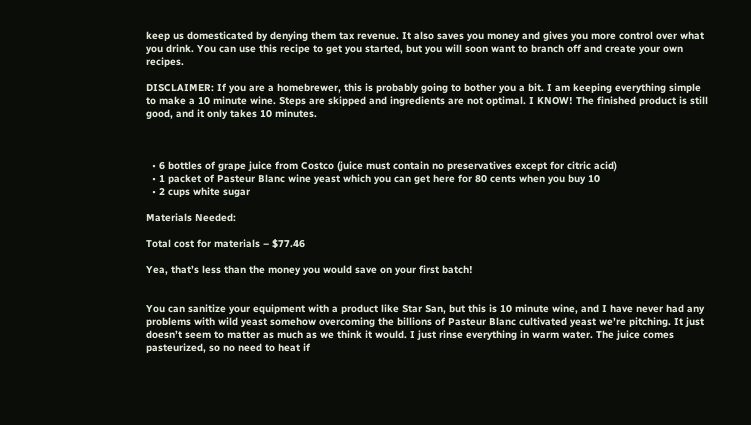keep us domesticated by denying them tax revenue. It also saves you money and gives you more control over what you drink. You can use this recipe to get you started, but you will soon want to branch off and create your own recipes.

DISCLAIMER: If you are a homebrewer, this is probably going to bother you a bit. I am keeping everything simple to make a 10 minute wine. Steps are skipped and ingredients are not optimal. I KNOW! The finished product is still good, and it only takes 10 minutes.



  • 6 bottles of grape juice from Costco (juice must contain no preservatives except for citric acid)
  • 1 packet of Pasteur Blanc wine yeast which you can get here for 80 cents when you buy 10
  • 2 cups white sugar

Materials Needed:

Total cost for materials – $77.46

Yea, that’s less than the money you would save on your first batch!


You can sanitize your equipment with a product like Star San, but this is 10 minute wine, and I have never had any problems with wild yeast somehow overcoming the billions of Pasteur Blanc cultivated yeast we’re pitching. It just doesn’t seem to matter as much as we think it would. I just rinse everything in warm water. The juice comes pasteurized, so no need to heat if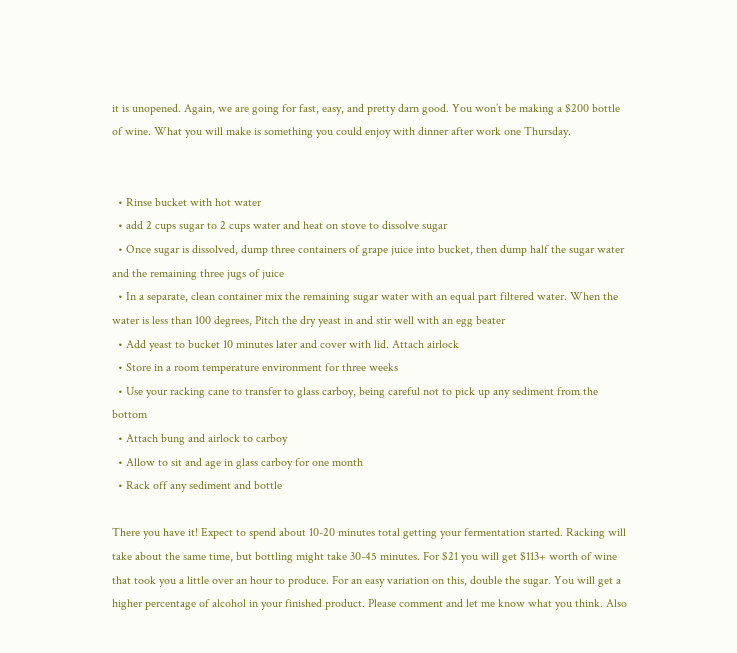it is unopened. Again, we are going for fast, easy, and pretty darn good. You won’t be making a $200 bottle of wine. What you will make is something you could enjoy with dinner after work one Thursday.


  • Rinse bucket with hot water
  • add 2 cups sugar to 2 cups water and heat on stove to dissolve sugar
  • Once sugar is dissolved, dump three containers of grape juice into bucket, then dump half the sugar water and the remaining three jugs of juice
  • In a separate, clean container mix the remaining sugar water with an equal part filtered water. When the water is less than 100 degrees, Pitch the dry yeast in and stir well with an egg beater
  • Add yeast to bucket 10 minutes later and cover with lid. Attach airlock
  • Store in a room temperature environment for three weeks
  • Use your racking cane to transfer to glass carboy, being careful not to pick up any sediment from the bottom
  • Attach bung and airlock to carboy
  • Allow to sit and age in glass carboy for one month
  • Rack off any sediment and bottle

There you have it! Expect to spend about 10-20 minutes total getting your fermentation started. Racking will take about the same time, but bottling might take 30-45 minutes. For $21 you will get $113+ worth of wine that took you a little over an hour to produce. For an easy variation on this, double the sugar. You will get a higher percentage of alcohol in your finished product. Please comment and let me know what you think. Also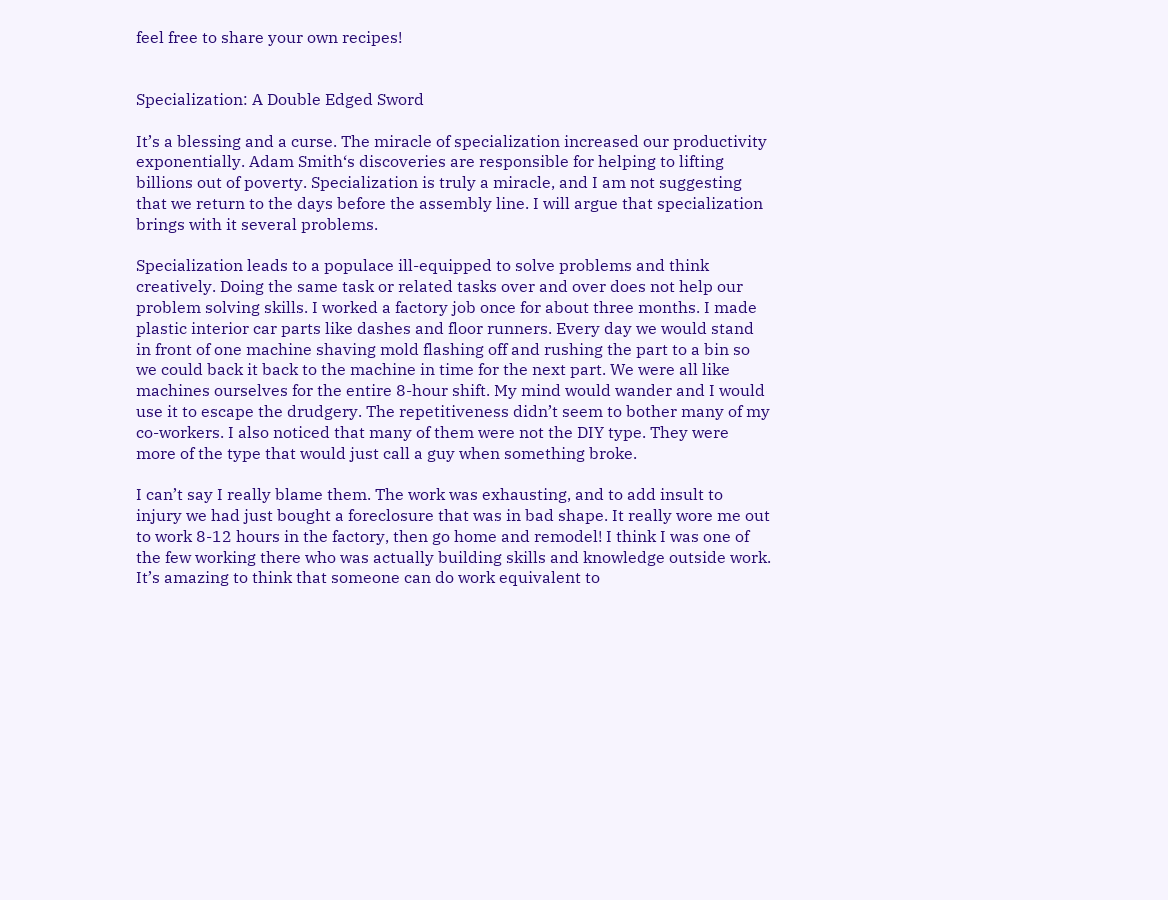feel free to share your own recipes!


Specialization: A Double Edged Sword

It’s a blessing and a curse. The miracle of specialization increased our productivity exponentially. Adam Smith‘s discoveries are responsible for helping to lifting billions out of poverty. Specialization is truly a miracle, and I am not suggesting that we return to the days before the assembly line. I will argue that specialization brings with it several problems.

Specialization leads to a populace ill-equipped to solve problems and think creatively. Doing the same task or related tasks over and over does not help our problem solving skills. I worked a factory job once for about three months. I made plastic interior car parts like dashes and floor runners. Every day we would stand in front of one machine shaving mold flashing off and rushing the part to a bin so we could back it back to the machine in time for the next part. We were all like machines ourselves for the entire 8-hour shift. My mind would wander and I would use it to escape the drudgery. The repetitiveness didn’t seem to bother many of my co-workers. I also noticed that many of them were not the DIY type. They were more of the type that would just call a guy when something broke.

I can’t say I really blame them. The work was exhausting, and to add insult to injury we had just bought a foreclosure that was in bad shape. It really wore me out to work 8-12 hours in the factory, then go home and remodel! I think I was one of the few working there who was actually building skills and knowledge outside work. It’s amazing to think that someone can do work equivalent to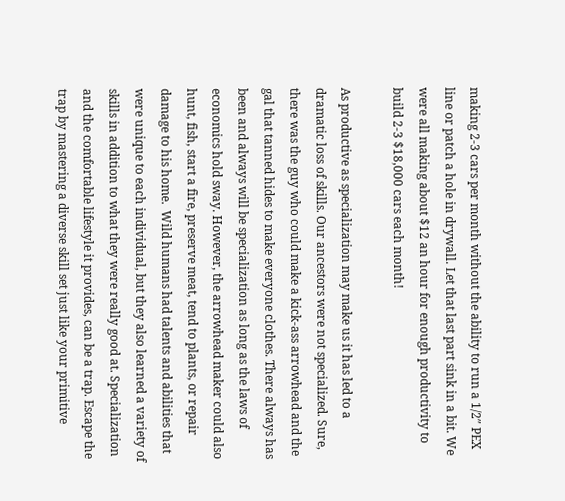making 2-3 cars per month without the ability to run a 1/2″ PEX line or patch a hole in drywall. Let that last part sink in a bit. We were all making about $12 an hour for enough productivity to build 2-3 $18,000 cars each month!

As productive as specialization may make us it has led to a dramatic loss of skills. Our ancestors were not specialized. Sure, there was the guy who could make a kick-ass arrowhead and the gal that tanned hides to make everyone clothes. There always has been and always will be specialization as long as the laws of economics hold sway. However, the arrowhead maker could also hunt, fish, start a fire, preserve meat, tend to plants, or repair damage to his home.  Wild humans had talents and abilities that were unique to each individual, but they also learned a variety of skills in addition to what they were really good at. Specialization and the comfortable lifestyle it provides, can be a trap. Escape the trap by mastering a diverse skill set just like your primitive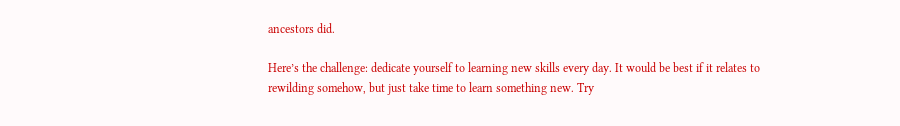ancestors did.

Here’s the challenge: dedicate yourself to learning new skills every day. It would be best if it relates to rewilding somehow, but just take time to learn something new. Try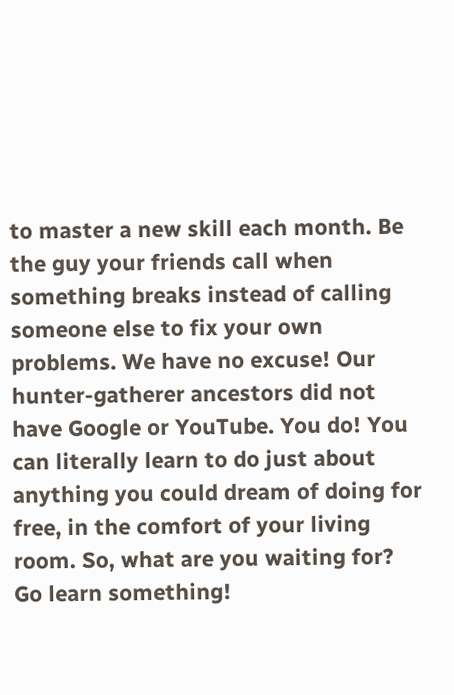to master a new skill each month. Be the guy your friends call when something breaks instead of calling someone else to fix your own problems. We have no excuse! Our hunter-gatherer ancestors did not have Google or YouTube. You do! You can literally learn to do just about anything you could dream of doing for free, in the comfort of your living room. So, what are you waiting for? Go learn something!